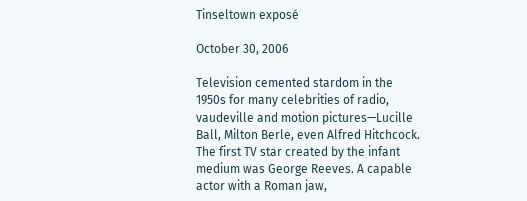Tinseltown exposé

October 30, 2006

Television cemented stardom in the 1950s for many celebrities of radio, vaudeville and motion pictures—Lucille Ball, Milton Berle, even Alfred Hitchcock. The first TV star created by the infant medium was George Reeves. A capable actor with a Roman jaw,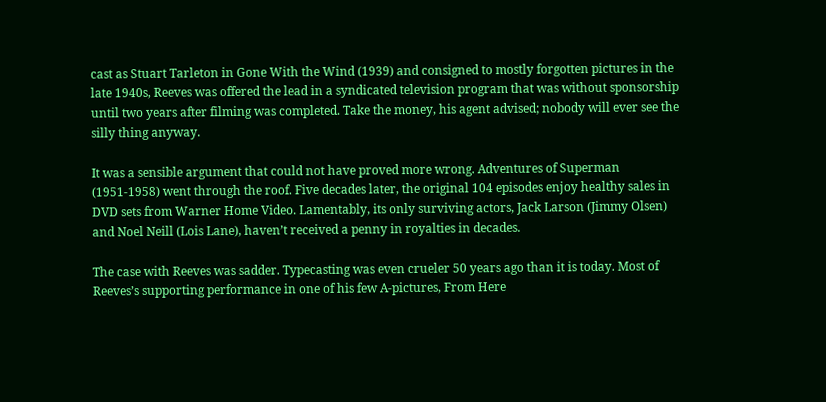cast as Stuart Tarleton in Gone With the Wind (1939) and consigned to mostly forgotten pictures in the late 1940s, Reeves was offered the lead in a syndicated television program that was without sponsorship until two years after filming was completed. Take the money, his agent advised; nobody will ever see the silly thing anyway.

It was a sensible argument that could not have proved more wrong. Adventures of Superman (1951-1958) went through the roof. Five decades later, the original 104 episodes enjoy healthy sales in DVD sets from Warner Home Video. Lamentably, its only surviving actors, Jack Larson (Jimmy Olsen) and Noel Neill (Lois Lane), haven’t received a penny in royalties in decades.

The case with Reeves was sadder. Typecasting was even crueler 50 years ago than it is today. Most of Reeves’s supporting performance in one of his few A-pictures, From Here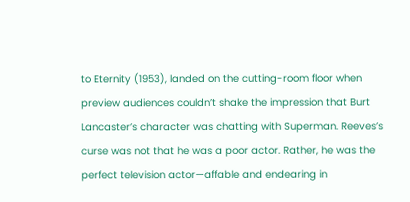to Eternity (1953), landed on the cutting-room floor when preview audiences couldn’t shake the impression that Burt Lancaster’s character was chatting with Superman. Reeves’s curse was not that he was a poor actor. Rather, he was the perfect television actor—affable and endearing in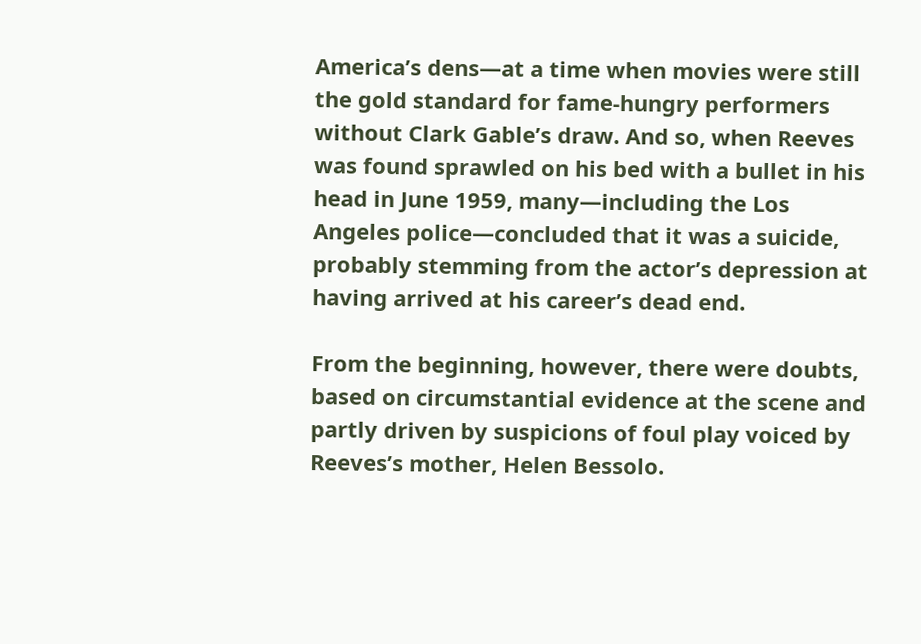America’s dens—at a time when movies were still the gold standard for fame-hungry performers without Clark Gable’s draw. And so, when Reeves was found sprawled on his bed with a bullet in his head in June 1959, many—including the Los Angeles police—concluded that it was a suicide, probably stemming from the actor’s depression at having arrived at his career’s dead end.

From the beginning, however, there were doubts, based on circumstantial evidence at the scene and partly driven by suspicions of foul play voiced by Reeves’s mother, Helen Bessolo.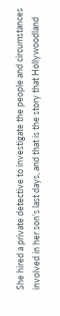She hired a private detective to investigate the people and circumstances involved in her son’s last days, and that is the story that Hollywoodland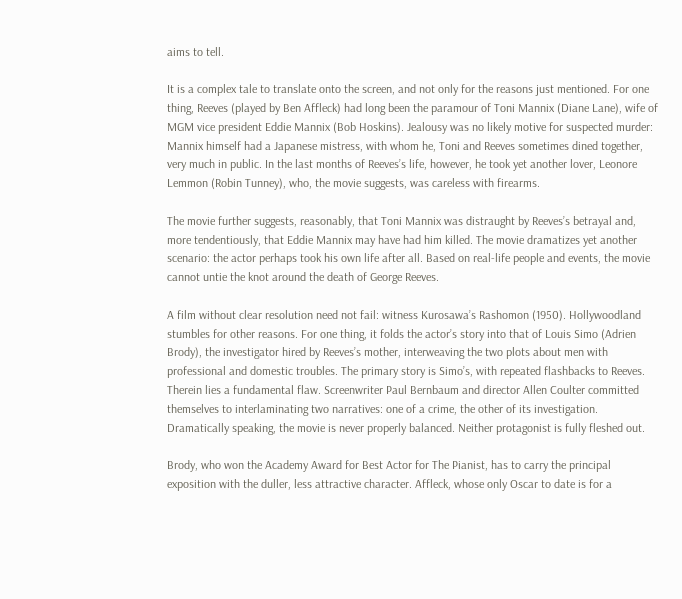aims to tell.

It is a complex tale to translate onto the screen, and not only for the reasons just mentioned. For one thing, Reeves (played by Ben Affleck) had long been the paramour of Toni Mannix (Diane Lane), wife of MGM vice president Eddie Mannix (Bob Hoskins). Jealousy was no likely motive for suspected murder: Mannix himself had a Japanese mistress, with whom he, Toni and Reeves sometimes dined together, very much in public. In the last months of Reeves’s life, however, he took yet another lover, Leonore Lemmon (Robin Tunney), who, the movie suggests, was careless with firearms.

The movie further suggests, reasonably, that Toni Mannix was distraught by Reeves’s betrayal and, more tendentiously, that Eddie Mannix may have had him killed. The movie dramatizes yet another scenario: the actor perhaps took his own life after all. Based on real-life people and events, the movie cannot untie the knot around the death of George Reeves.

A film without clear resolution need not fail: witness Kurosawa’s Rashomon (1950). Hollywoodland stumbles for other reasons. For one thing, it folds the actor’s story into that of Louis Simo (Adrien Brody), the investigator hired by Reeves’s mother, interweaving the two plots about men with professional and domestic troubles. The primary story is Simo’s, with repeated flashbacks to Reeves. Therein lies a fundamental flaw. Screenwriter Paul Bernbaum and director Allen Coulter committed themselves to interlaminating two narratives: one of a crime, the other of its investigation. Dramatically speaking, the movie is never properly balanced. Neither protagonist is fully fleshed out.

Brody, who won the Academy Award for Best Actor for The Pianist, has to carry the principal exposition with the duller, less attractive character. Affleck, whose only Oscar to date is for a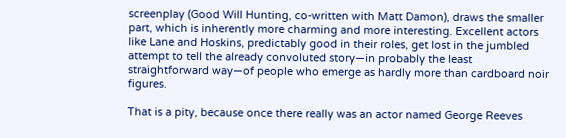screenplay (Good Will Hunting, co-written with Matt Damon), draws the smaller part, which is inherently more charming and more interesting. Excellent actors like Lane and Hoskins, predictably good in their roles, get lost in the jumbled attempt to tell the already convoluted story—in probably the least straightforward way—of people who emerge as hardly more than cardboard noir figures.

That is a pity, because once there really was an actor named George Reeves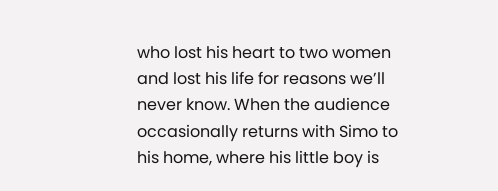who lost his heart to two women and lost his life for reasons we’ll never know. When the audience occasionally returns with Simo to his home, where his little boy is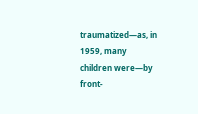traumatized—as, in 1959, many children were—by front-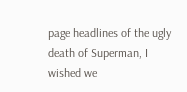page headlines of the ugly death of Superman, I wished we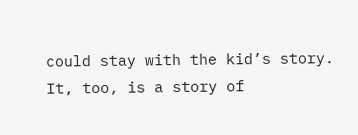could stay with the kid’s story. It, too, is a story of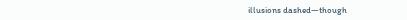illusions dashed—though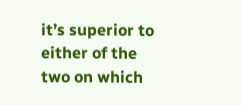it’s superior to either of the two on which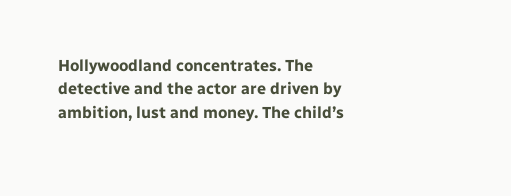Hollywoodland concentrates. The detective and the actor are driven by ambition, lust and money. The child’s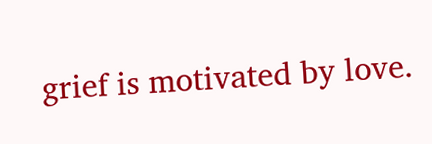grief is motivated by love.